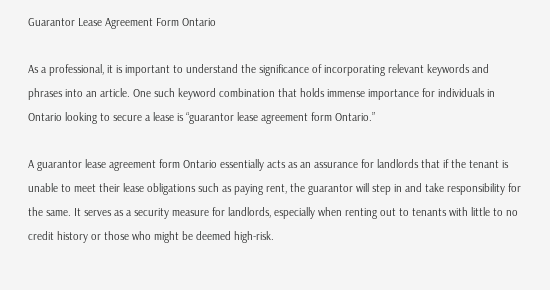Guarantor Lease Agreement Form Ontario

As a professional, it is important to understand the significance of incorporating relevant keywords and phrases into an article. One such keyword combination that holds immense importance for individuals in Ontario looking to secure a lease is “guarantor lease agreement form Ontario.”

A guarantor lease agreement form Ontario essentially acts as an assurance for landlords that if the tenant is unable to meet their lease obligations such as paying rent, the guarantor will step in and take responsibility for the same. It serves as a security measure for landlords, especially when renting out to tenants with little to no credit history or those who might be deemed high-risk.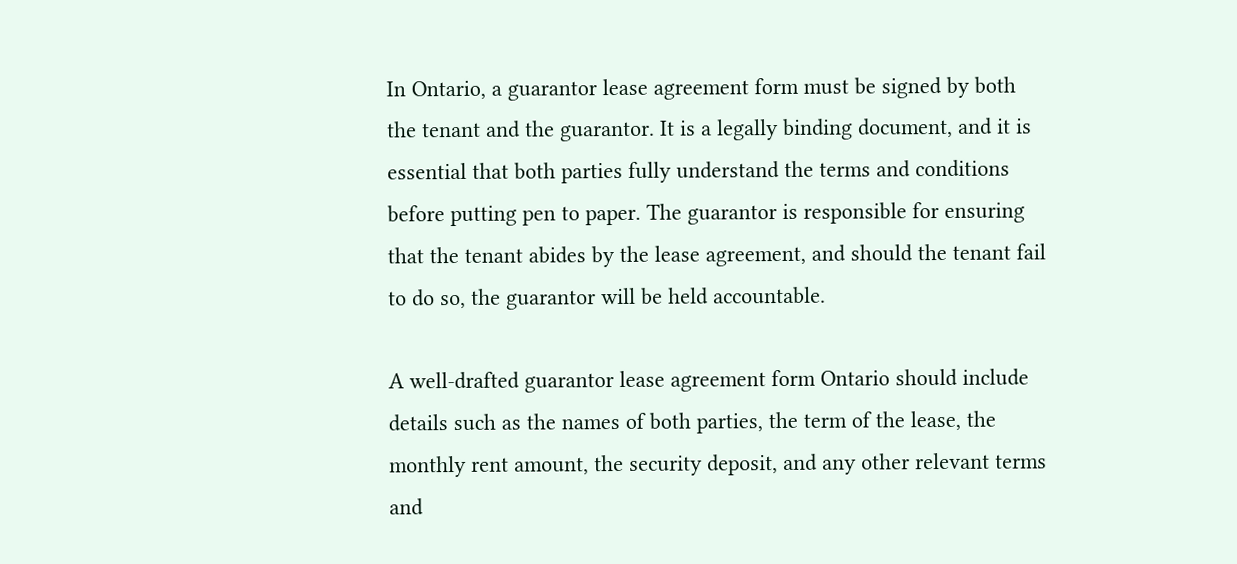In Ontario, a guarantor lease agreement form must be signed by both the tenant and the guarantor. It is a legally binding document, and it is essential that both parties fully understand the terms and conditions before putting pen to paper. The guarantor is responsible for ensuring that the tenant abides by the lease agreement, and should the tenant fail to do so, the guarantor will be held accountable.

A well-drafted guarantor lease agreement form Ontario should include details such as the names of both parties, the term of the lease, the monthly rent amount, the security deposit, and any other relevant terms and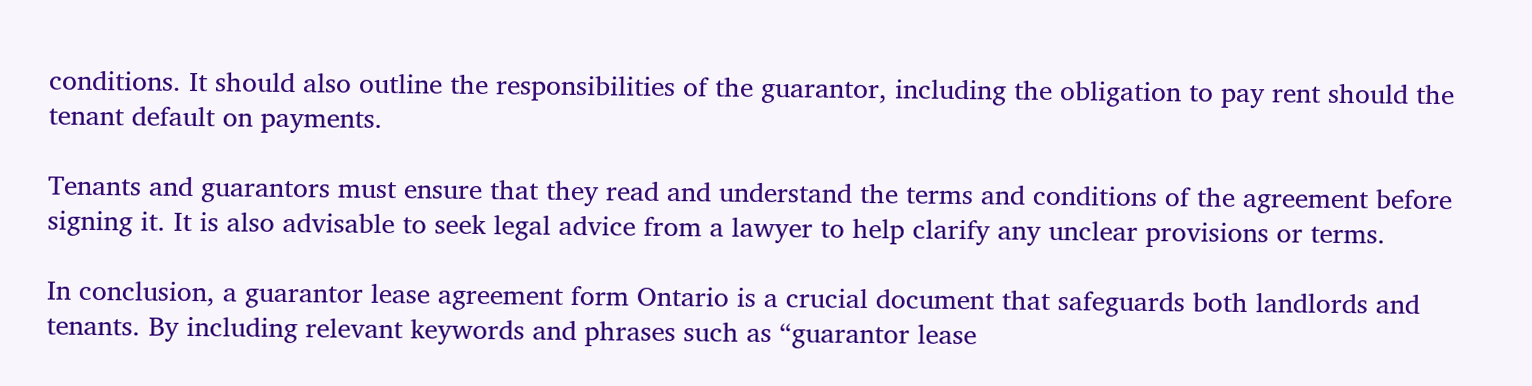conditions. It should also outline the responsibilities of the guarantor, including the obligation to pay rent should the tenant default on payments.

Tenants and guarantors must ensure that they read and understand the terms and conditions of the agreement before signing it. It is also advisable to seek legal advice from a lawyer to help clarify any unclear provisions or terms.

In conclusion, a guarantor lease agreement form Ontario is a crucial document that safeguards both landlords and tenants. By including relevant keywords and phrases such as “guarantor lease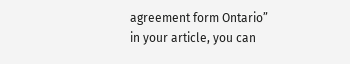agreement form Ontario” in your article, you can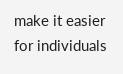make it easier for individuals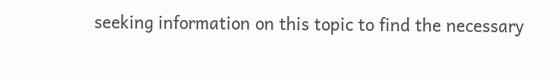seeking information on this topic to find the necessary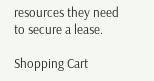resources they need to secure a lease.

Shopping Cart